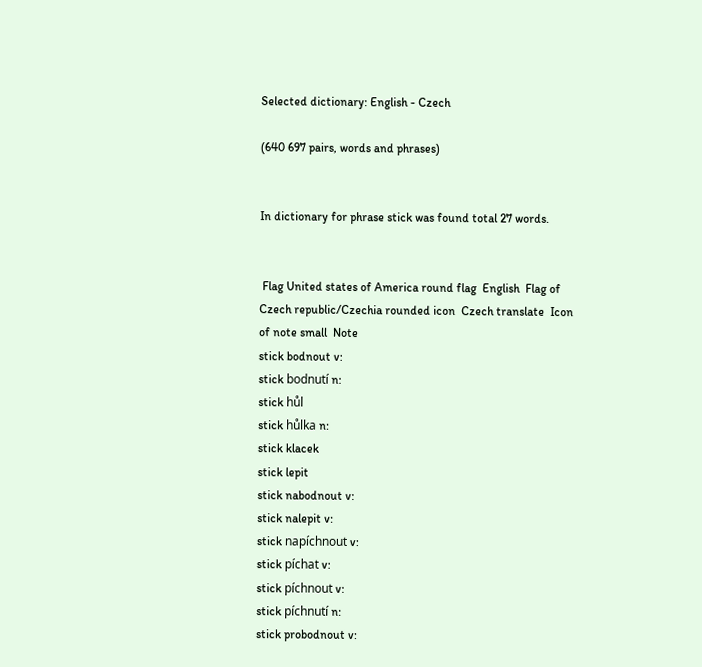Selected dictionary: English - Czech

(640 697 pairs, words and phrases)


In dictionary for phrase stick was found total 27 words.


 Flag United states of America round flag  English  Flag of Czech republic/Czechia rounded icon  Czech translate  Icon of note small  Note
stick bodnout v:
stick bodnutí n:
stick hůl
stick hůlka n:
stick klacek
stick lepit
stick nabodnout v:
stick nalepit v:
stick napíchnout v:
stick píchat v:
stick píchnout v:
stick píchnutí n:
stick probodnout v: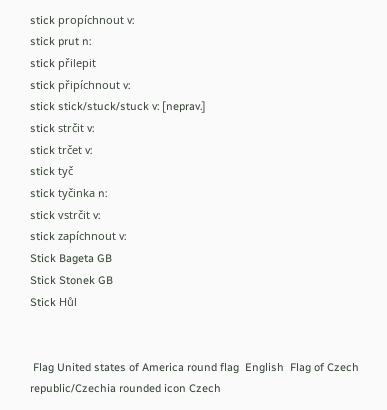stick propíchnout v:
stick prut n:
stick přilepit
stick připíchnout v:
stick stick/stuck/stuck v: [neprav.]
stick strčit v:
stick trčet v:
stick tyč
stick tyčinka n:
stick vstrčit v:
stick zapíchnout v:
Stick Bageta GB
Stick Stonek GB
Stick Hůl


 Flag United states of America round flag  English  Flag of Czech republic/Czechia rounded icon Czech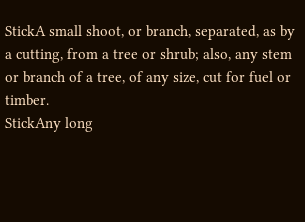StickA small shoot, or branch, separated, as by a cutting, from a tree or shrub; also, any stem or branch of a tree, of any size, cut for fuel or timber.
StickAny long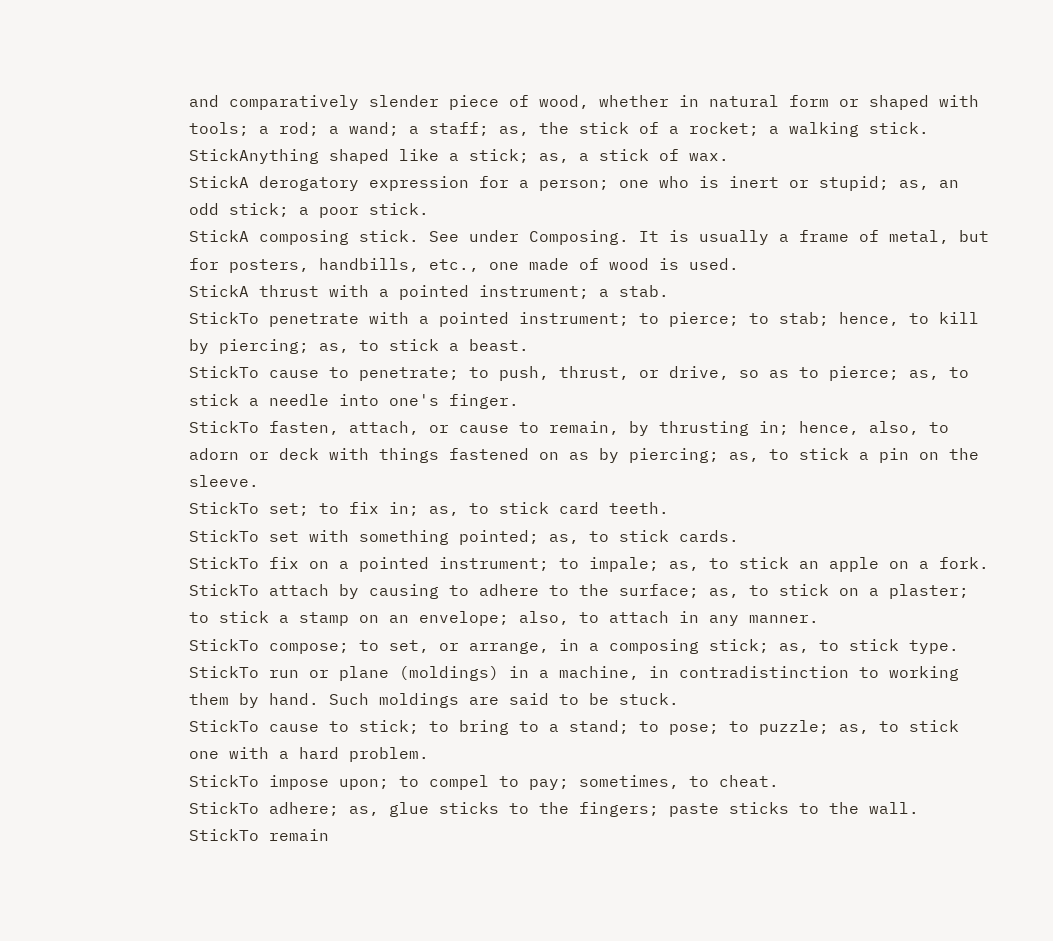and comparatively slender piece of wood, whether in natural form or shaped with tools; a rod; a wand; a staff; as, the stick of a rocket; a walking stick.
StickAnything shaped like a stick; as, a stick of wax.
StickA derogatory expression for a person; one who is inert or stupid; as, an odd stick; a poor stick.
StickA composing stick. See under Composing. It is usually a frame of metal, but for posters, handbills, etc., one made of wood is used.
StickA thrust with a pointed instrument; a stab.
StickTo penetrate with a pointed instrument; to pierce; to stab; hence, to kill by piercing; as, to stick a beast.
StickTo cause to penetrate; to push, thrust, or drive, so as to pierce; as, to stick a needle into one's finger.
StickTo fasten, attach, or cause to remain, by thrusting in; hence, also, to adorn or deck with things fastened on as by piercing; as, to stick a pin on the sleeve.
StickTo set; to fix in; as, to stick card teeth.
StickTo set with something pointed; as, to stick cards.
StickTo fix on a pointed instrument; to impale; as, to stick an apple on a fork.
StickTo attach by causing to adhere to the surface; as, to stick on a plaster; to stick a stamp on an envelope; also, to attach in any manner.
StickTo compose; to set, or arrange, in a composing stick; as, to stick type.
StickTo run or plane (moldings) in a machine, in contradistinction to working them by hand. Such moldings are said to be stuck.
StickTo cause to stick; to bring to a stand; to pose; to puzzle; as, to stick one with a hard problem.
StickTo impose upon; to compel to pay; sometimes, to cheat.
StickTo adhere; as, glue sticks to the fingers; paste sticks to the wall.
StickTo remain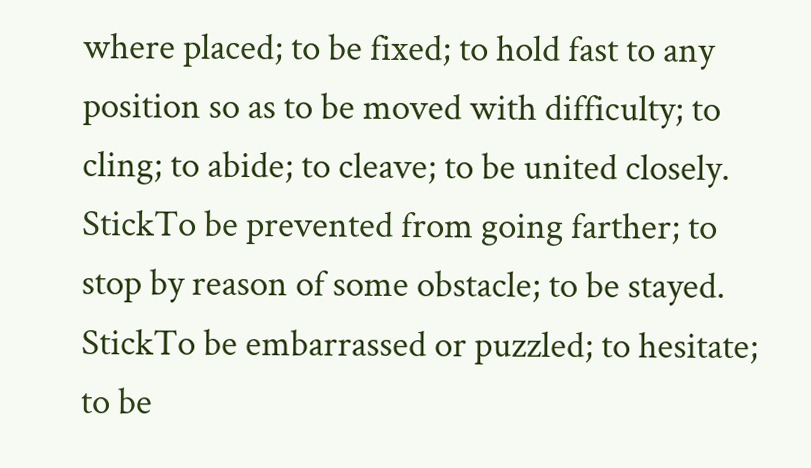where placed; to be fixed; to hold fast to any position so as to be moved with difficulty; to cling; to abide; to cleave; to be united closely.
StickTo be prevented from going farther; to stop by reason of some obstacle; to be stayed.
StickTo be embarrassed or puzzled; to hesitate; to be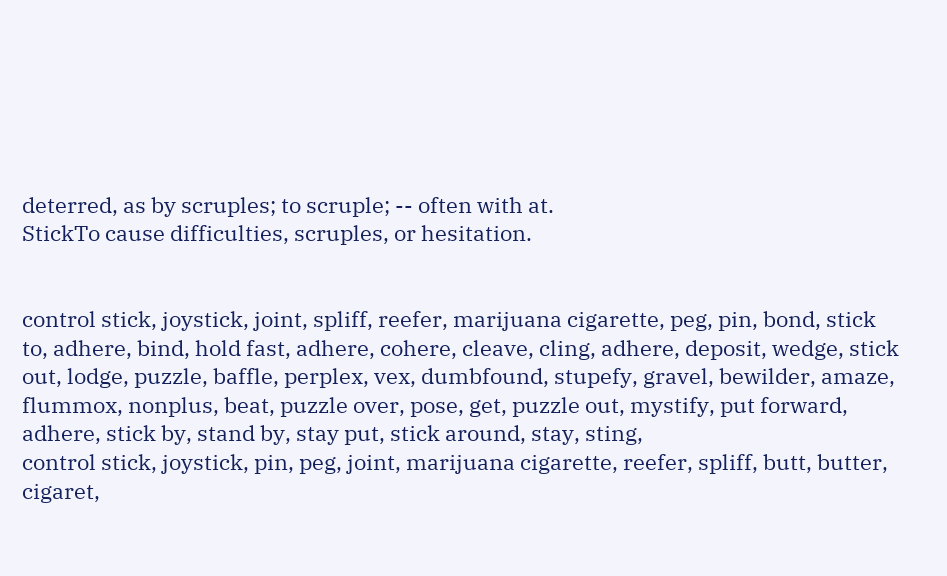deterred, as by scruples; to scruple; -- often with at.
StickTo cause difficulties, scruples, or hesitation.


control stick, joystick, joint, spliff, reefer, marijuana cigarette, peg, pin, bond, stick to, adhere, bind, hold fast, adhere, cohere, cleave, cling, adhere, deposit, wedge, stick out, lodge, puzzle, baffle, perplex, vex, dumbfound, stupefy, gravel, bewilder, amaze, flummox, nonplus, beat, puzzle over, pose, get, puzzle out, mystify, put forward, adhere, stick by, stand by, stay put, stick around, stay, sting,
control stick, joystick, pin, peg, joint, marijuana cigarette, reefer, spliff, butt, butter, cigaret,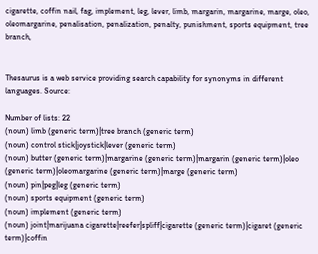cigarette, coffin nail, fag, implement, leg, lever, limb, margarin, margarine, marge, oleo, oleomargarine, penalisation, penalization, penalty, punishment, sports equipment, tree branch,


Thesaurus is a web service providing search capability for synonyms in different languages. Source:

Number of lists: 22
(noun) limb (generic term)|tree branch (generic term)
(noun) control stick|joystick|lever (generic term)
(noun) butter (generic term)|margarine (generic term)|margarin (generic term)|oleo (generic term)|oleomargarine (generic term)|marge (generic term)
(noun) pin|peg|leg (generic term)
(noun) sports equipment (generic term)
(noun) implement (generic term)
(noun) joint|marijuana cigarette|reefer|spliff|cigarette (generic term)|cigaret (generic term)|coffin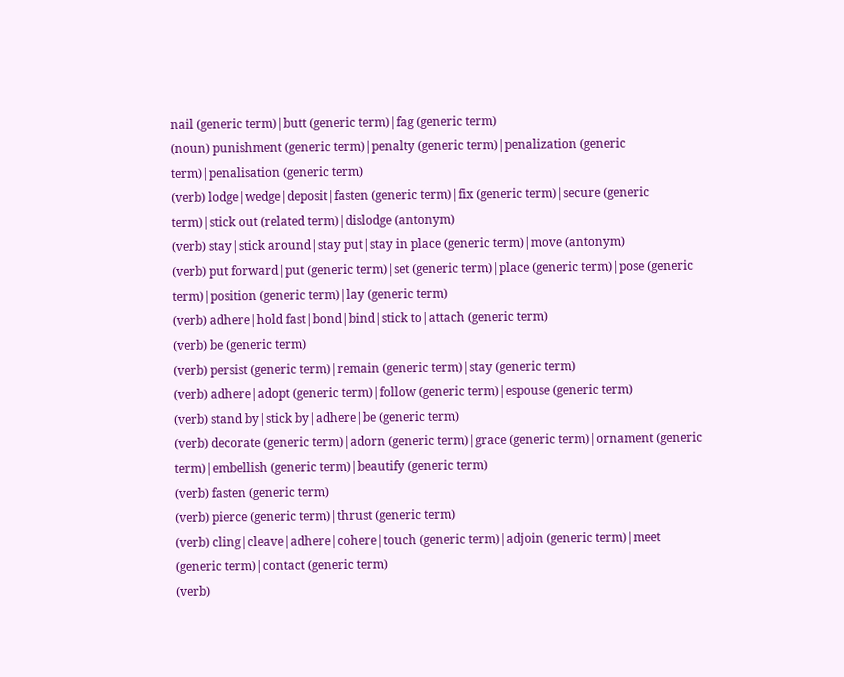nail (generic term)|butt (generic term)|fag (generic term)
(noun) punishment (generic term)|penalty (generic term)|penalization (generic term)|penalisation (generic term)
(verb) lodge|wedge|deposit|fasten (generic term)|fix (generic term)|secure (generic term)|stick out (related term)|dislodge (antonym)
(verb) stay|stick around|stay put|stay in place (generic term)|move (antonym)
(verb) put forward|put (generic term)|set (generic term)|place (generic term)|pose (generic term)|position (generic term)|lay (generic term)
(verb) adhere|hold fast|bond|bind|stick to|attach (generic term)
(verb) be (generic term)
(verb) persist (generic term)|remain (generic term)|stay (generic term)
(verb) adhere|adopt (generic term)|follow (generic term)|espouse (generic term)
(verb) stand by|stick by|adhere|be (generic term)
(verb) decorate (generic term)|adorn (generic term)|grace (generic term)|ornament (generic term)|embellish (generic term)|beautify (generic term)
(verb) fasten (generic term)
(verb) pierce (generic term)|thrust (generic term)
(verb) cling|cleave|adhere|cohere|touch (generic term)|adjoin (generic term)|meet (generic term)|contact (generic term)
(verb)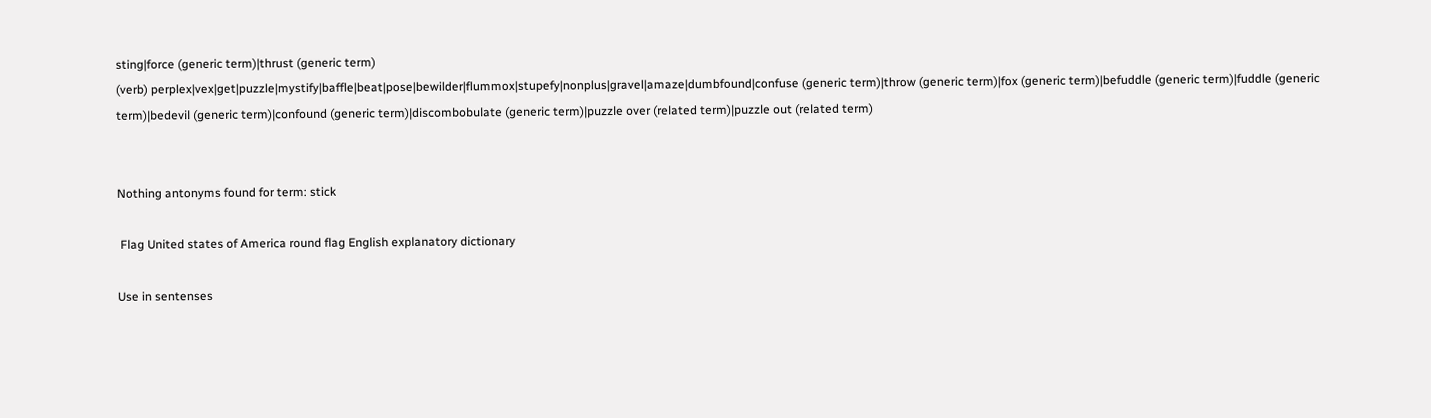sting|force (generic term)|thrust (generic term)
(verb) perplex|vex|get|puzzle|mystify|baffle|beat|pose|bewilder|flummox|stupefy|nonplus|gravel|amaze|dumbfound|confuse (generic term)|throw (generic term)|fox (generic term)|befuddle (generic term)|fuddle (generic term)|bedevil (generic term)|confound (generic term)|discombobulate (generic term)|puzzle over (related term)|puzzle out (related term)


Nothing antonyms found for term: stick

 Flag United states of America round flag English explanatory dictionary

Use in sentenses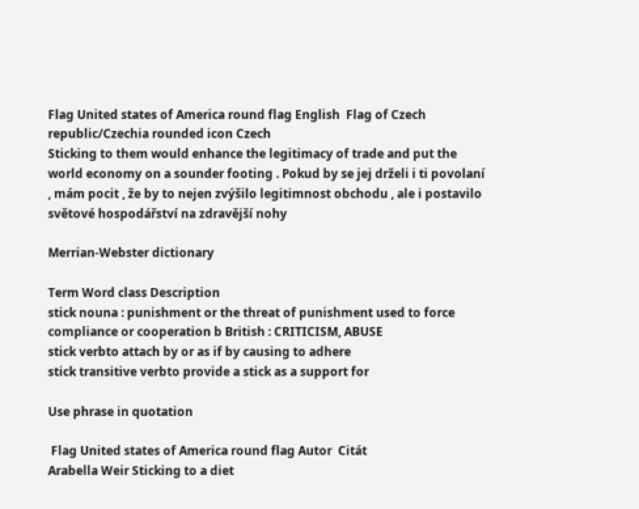Flag United states of America round flag English  Flag of Czech republic/Czechia rounded icon Czech
Sticking to them would enhance the legitimacy of trade and put the world economy on a sounder footing . Pokud by se jej drželi i ti povolaní , mám pocit , že by to nejen zvýšilo legitimnost obchodu , ale i postavilo světové hospodářství na zdravější nohy

Merrian-Webster dictionary

Term Word class Description
stick nouna : punishment or the threat of punishment used to force compliance or cooperation b British : CRITICISM, ABUSE
stick verbto attach by or as if by causing to adhere
stick transitive verbto provide a stick as a support for

Use phrase in quotation

 Flag United states of America round flag Autor  Citát
Arabella Weir Sticking to a diet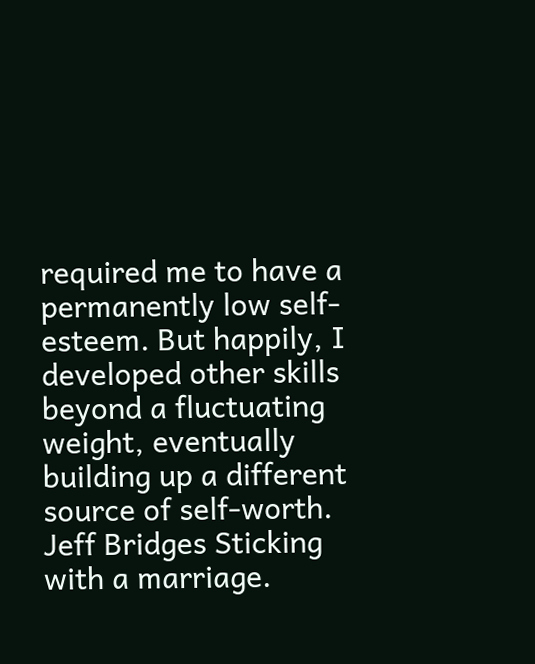required me to have a permanently low self-esteem. But happily, I developed other skills beyond a fluctuating weight, eventually building up a different source of self-worth.
Jeff Bridges Sticking with a marriage.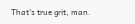That's true grit, man.